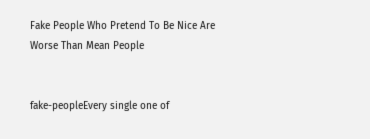Fake People Who Pretend To Be Nice Are Worse Than Mean People


fake-peopleEvery single one of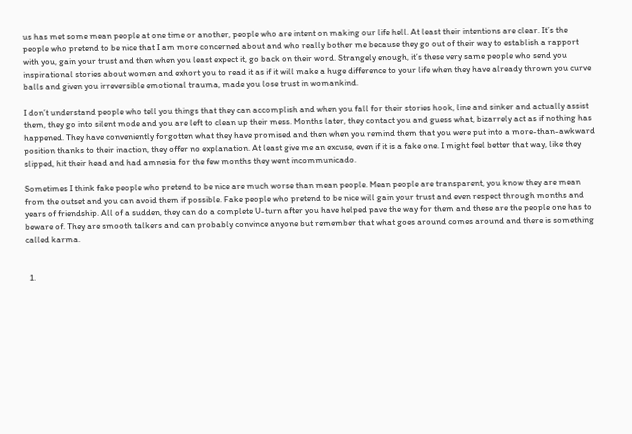us has met some mean people at one time or another, people who are intent on making our life hell. At least their intentions are clear. It’s the people who pretend to be nice that I am more concerned about and who really bother me because they go out of their way to establish a rapport with you, gain your trust and then when you least expect it, go back on their word. Strangely enough, it’s these very same people who send you inspirational stories about women and exhort you to read it as if it will make a huge difference to your life when they have already thrown you curve balls and given you irreversible emotional trauma, made you lose trust in womankind.

I don’t understand people who tell you things that they can accomplish and when you fall for their stories hook, line and sinker and actually assist them, they go into silent mode and you are left to clean up their mess. Months later, they contact you and guess what, bizarrely act as if nothing has happened. They have conveniently forgotten what they have promised and then when you remind them that you were put into a more-than-awkward position thanks to their inaction, they offer no explanation. At least give me an excuse, even if it is a fake one. I might feel better that way, like they slipped, hit their head and had amnesia for the few months they went incommunicado.

Sometimes I think fake people who pretend to be nice are much worse than mean people. Mean people are transparent, you know they are mean from the outset and you can avoid them if possible. Fake people who pretend to be nice will gain your trust and even respect through months and years of friendship. All of a sudden, they can do a complete U-turn after you have helped pave the way for them and these are the people one has to beware of. They are smooth talkers and can probably convince anyone but remember that what goes around comes around and there is something called karma.


  1.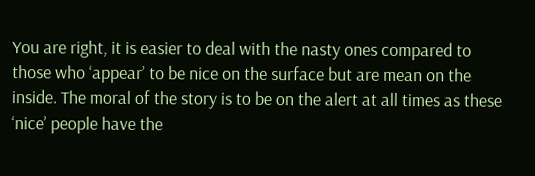You are right, it is easier to deal with the nasty ones compared to those who ‘appear’ to be nice on the surface but are mean on the inside. The moral of the story is to be on the alert at all times as these ‘nice’ people have the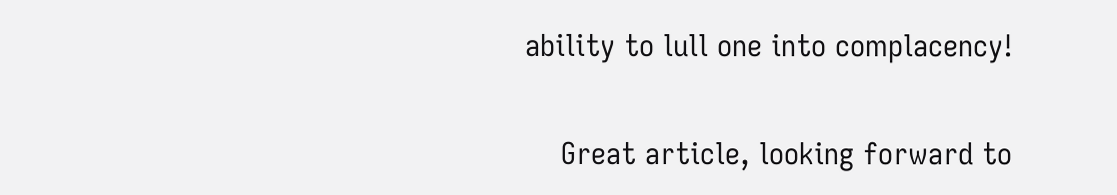ability to lull one into complacency!

    Great article, looking forward to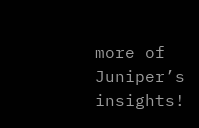more of Juniper’s insights!